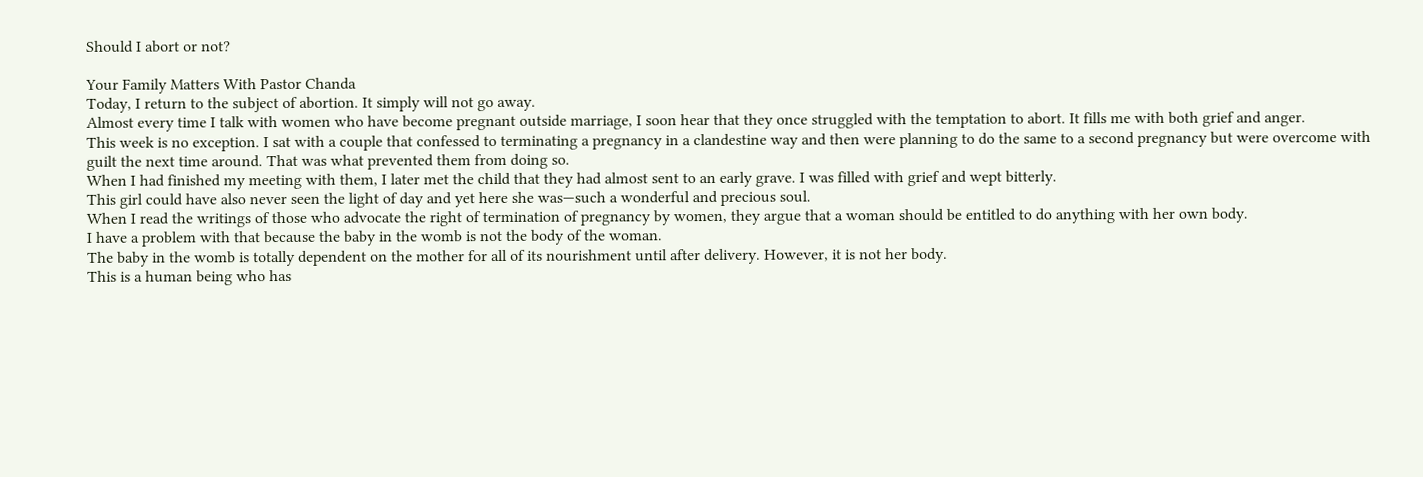Should I abort or not?

Your Family Matters With Pastor Chanda
Today, I return to the subject of abortion. It simply will not go away.
Almost every time I talk with women who have become pregnant outside marriage, I soon hear that they once struggled with the temptation to abort. It fills me with both grief and anger.
This week is no exception. I sat with a couple that confessed to terminating a pregnancy in a clandestine way and then were planning to do the same to a second pregnancy but were overcome with guilt the next time around. That was what prevented them from doing so.
When I had finished my meeting with them, I later met the child that they had almost sent to an early grave. I was filled with grief and wept bitterly.
This girl could have also never seen the light of day and yet here she was—such a wonderful and precious soul.
When I read the writings of those who advocate the right of termination of pregnancy by women, they argue that a woman should be entitled to do anything with her own body.
I have a problem with that because the baby in the womb is not the body of the woman.
The baby in the womb is totally dependent on the mother for all of its nourishment until after delivery. However, it is not her body.
This is a human being who has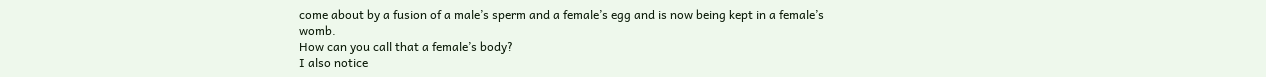come about by a fusion of a male’s sperm and a female’s egg and is now being kept in a female’s womb.
How can you call that a female’s body?
I also notice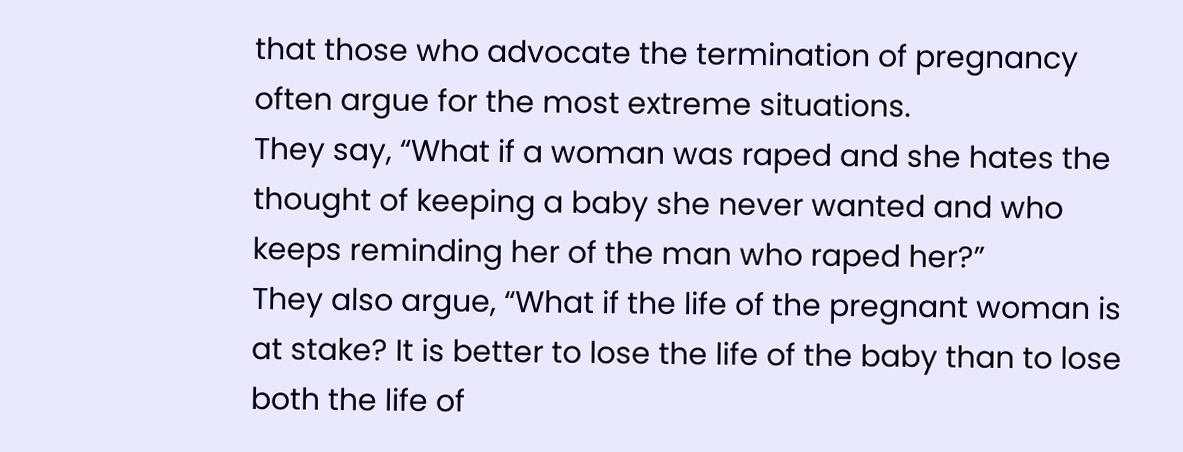that those who advocate the termination of pregnancy often argue for the most extreme situations.
They say, “What if a woman was raped and she hates the thought of keeping a baby she never wanted and who keeps reminding her of the man who raped her?”
They also argue, “What if the life of the pregnant woman is at stake? It is better to lose the life of the baby than to lose both the life of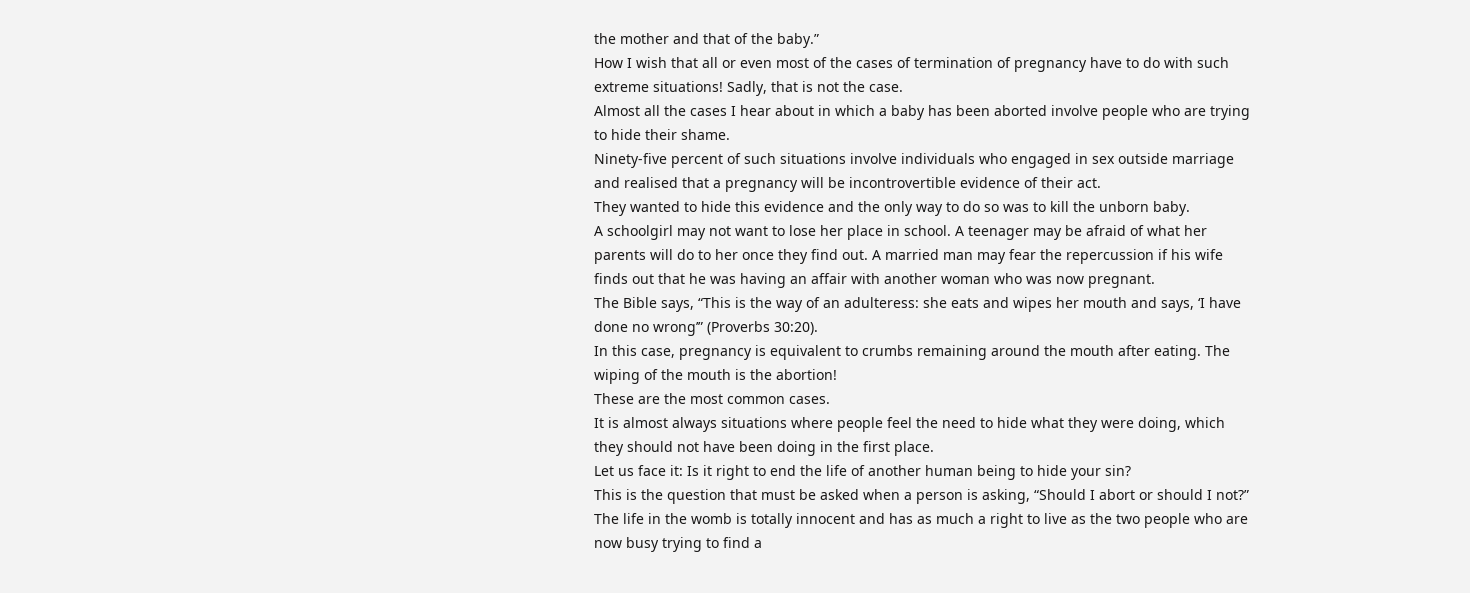the mother and that of the baby.”
How I wish that all or even most of the cases of termination of pregnancy have to do with such extreme situations! Sadly, that is not the case.
Almost all the cases I hear about in which a baby has been aborted involve people who are trying to hide their shame.
Ninety-five percent of such situations involve individuals who engaged in sex outside marriage and realised that a pregnancy will be incontrovertible evidence of their act.
They wanted to hide this evidence and the only way to do so was to kill the unborn baby.
A schoolgirl may not want to lose her place in school. A teenager may be afraid of what her parents will do to her once they find out. A married man may fear the repercussion if his wife finds out that he was having an affair with another woman who was now pregnant.
The Bible says, “This is the way of an adulteress: she eats and wipes her mouth and says, ‘I have done no wrong’” (Proverbs 30:20).
In this case, pregnancy is equivalent to crumbs remaining around the mouth after eating. The wiping of the mouth is the abortion!
These are the most common cases.
It is almost always situations where people feel the need to hide what they were doing, which they should not have been doing in the first place.
Let us face it: Is it right to end the life of another human being to hide your sin?
This is the question that must be asked when a person is asking, “Should I abort or should I not?”
The life in the womb is totally innocent and has as much a right to live as the two people who are now busy trying to find a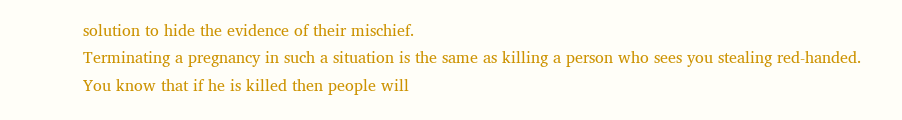solution to hide the evidence of their mischief.
Terminating a pregnancy in such a situation is the same as killing a person who sees you stealing red-handed.
You know that if he is killed then people will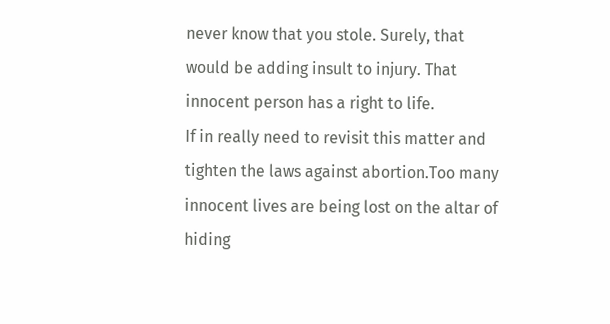never know that you stole. Surely, that would be adding insult to injury. That innocent person has a right to life.
If in really need to revisit this matter and tighten the laws against abortion.Too many innocent lives are being lost on the altar of hiding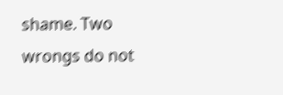shame. Two wrongs do not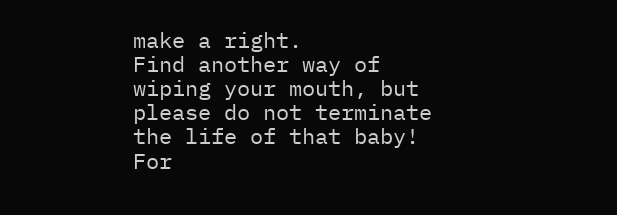make a right.
Find another way of wiping your mouth, but please do not terminate the life of that baby!
For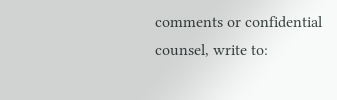comments or confidential counsel, write to: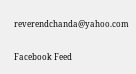reverendchanda@yahoo.com

Facebook Feed